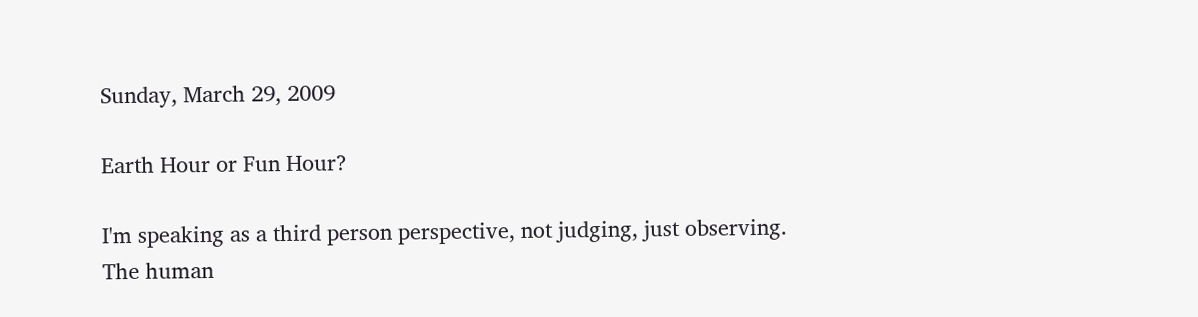Sunday, March 29, 2009

Earth Hour or Fun Hour?

I'm speaking as a third person perspective, not judging, just observing.
The human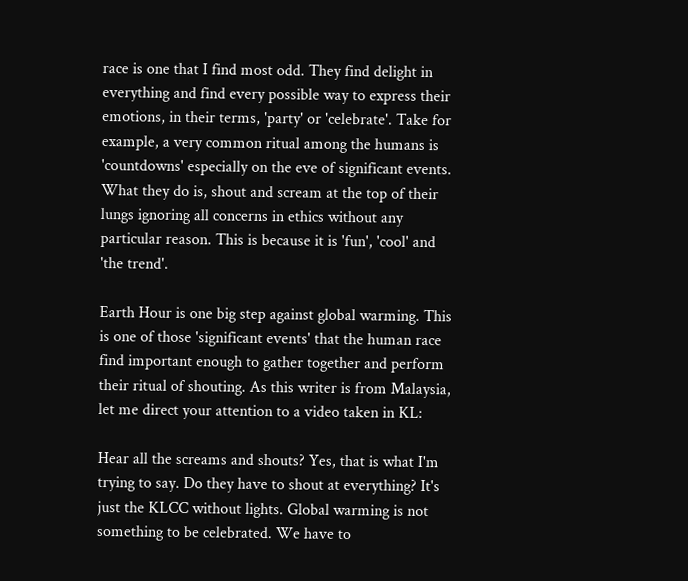race is one that I find most odd. They find delight in everything and find every possible way to express their emotions, in their terms, 'party' or 'celebrate'. Take for example, a very common ritual among the humans is 'countdowns' especially on the eve of significant events. What they do is, shout and scream at the top of their lungs ignoring all concerns in ethics without any particular reason. This is because it is 'fun', 'cool' and 'the trend'.

Earth Hour is one big step against global warming. This is one of those 'significant events' that the human race find important enough to gather together and perform their ritual of shouting. As this writer is from Malaysia, let me direct your attention to a video taken in KL:

Hear all the screams and shouts? Yes, that is what I'm trying to say. Do they have to shout at everything? It's just the KLCC without lights. Global warming is not something to be celebrated. We have to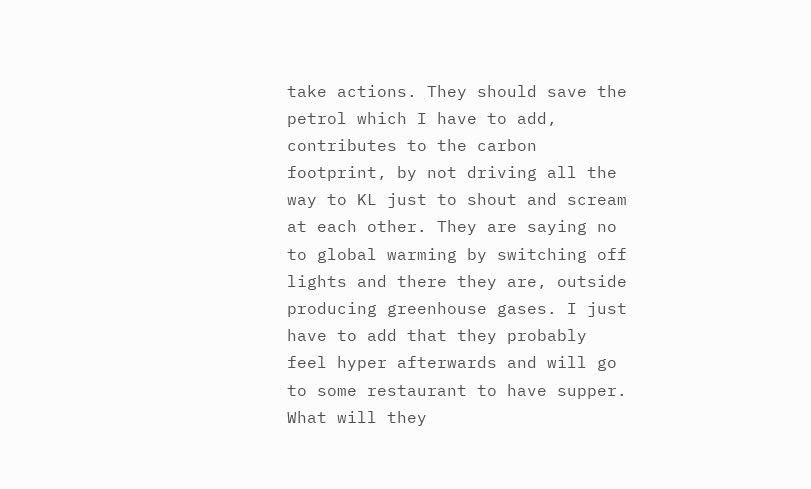take actions. They should save the petrol which I have to add, contributes to the carbon footprint, by not driving all the way to KL just to shout and scream at each other. They are saying no to global warming by switching off lights and there they are, outside producing greenhouse gases. I just have to add that they probably feel hyper afterwards and will go to some restaurant to have supper. What will they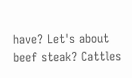have? Let's about beef steak? Cattles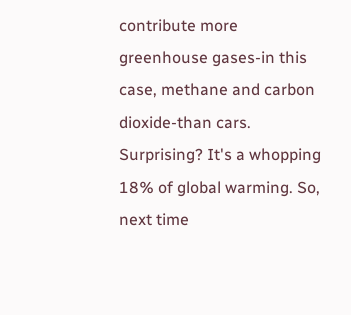contribute more greenhouse gases-in this case, methane and carbon dioxide-than cars. Surprising? It's a whopping 18% of global warming. So, next time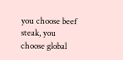you choose beef steak, you choose global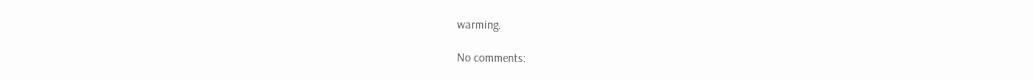warming.

No comments: